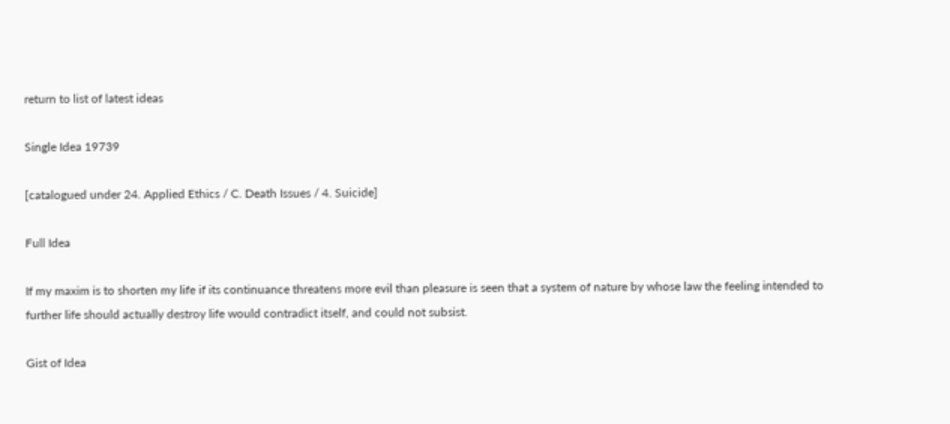return to list of latest ideas

Single Idea 19739

[catalogued under 24. Applied Ethics / C. Death Issues / 4. Suicide]

Full Idea

If my maxim is to shorten my life if its continuance threatens more evil than pleasure is seen that a system of nature by whose law the feeling intended to further life should actually destroy life would contradict itself, and could not subsist.

Gist of Idea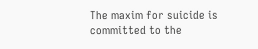The maxim for suicide is committed to the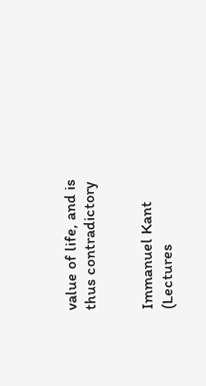value of life, and is thus contradictory


Immanuel Kant (Lectures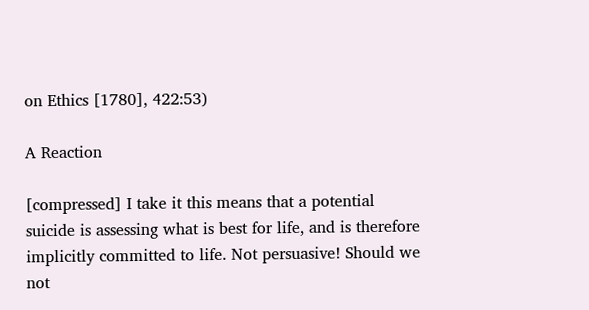on Ethics [1780], 422:53)

A Reaction

[compressed] I take it this means that a potential suicide is assessing what is best for life, and is therefore implicitly committed to life. Not persuasive! Should we not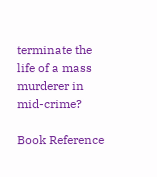terminate the life of a mass murderer in mid-crime?

Book Reference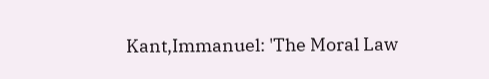Kant,Immanuel: 'The Moral Law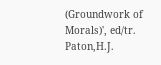(Groundwork of Morals)', ed/tr. Paton,H.J.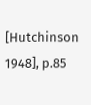[Hutchinson 1948], p.85